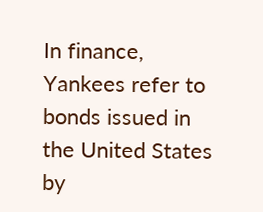In finance, Yankees refer to bonds issued in the United States by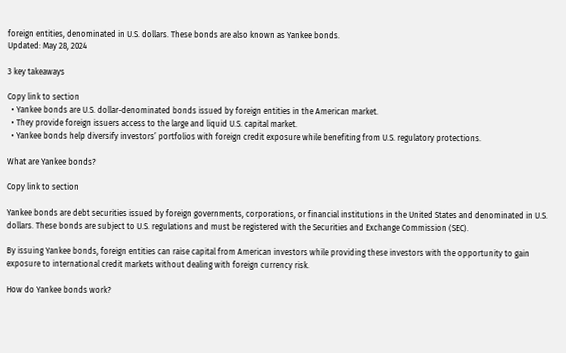foreign entities, denominated in U.S. dollars. These bonds are also known as Yankee bonds.
Updated: May 28, 2024

3 key takeaways

Copy link to section
  • Yankee bonds are U.S. dollar-denominated bonds issued by foreign entities in the American market.
  • They provide foreign issuers access to the large and liquid U.S. capital market.
  • Yankee bonds help diversify investors’ portfolios with foreign credit exposure while benefiting from U.S. regulatory protections.

What are Yankee bonds?

Copy link to section

Yankee bonds are debt securities issued by foreign governments, corporations, or financial institutions in the United States and denominated in U.S. dollars. These bonds are subject to U.S. regulations and must be registered with the Securities and Exchange Commission (SEC).

By issuing Yankee bonds, foreign entities can raise capital from American investors while providing these investors with the opportunity to gain exposure to international credit markets without dealing with foreign currency risk.

How do Yankee bonds work?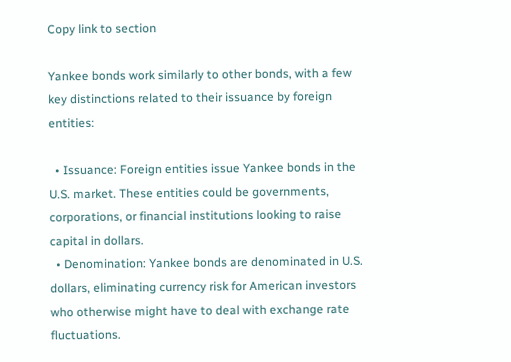Copy link to section

Yankee bonds work similarly to other bonds, with a few key distinctions related to their issuance by foreign entities:

  • Issuance: Foreign entities issue Yankee bonds in the U.S. market. These entities could be governments, corporations, or financial institutions looking to raise capital in dollars.
  • Denomination: Yankee bonds are denominated in U.S. dollars, eliminating currency risk for American investors who otherwise might have to deal with exchange rate fluctuations.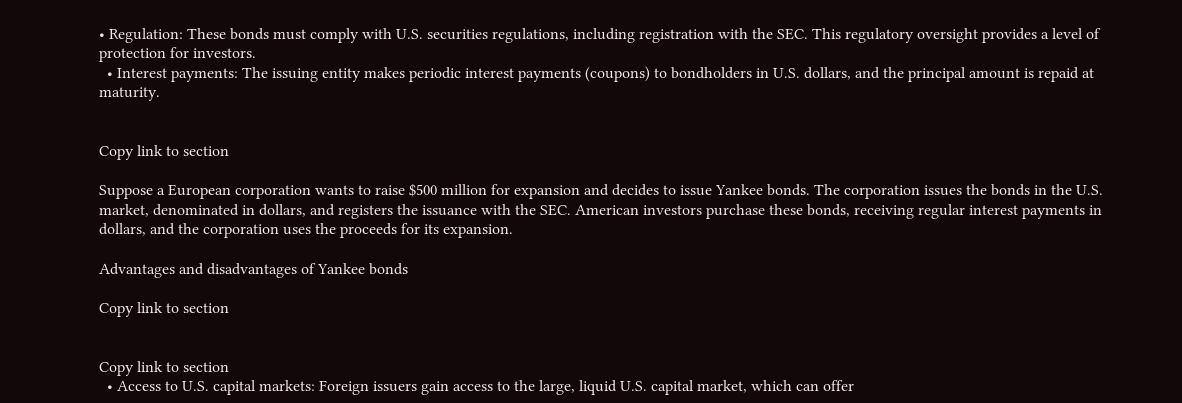• Regulation: These bonds must comply with U.S. securities regulations, including registration with the SEC. This regulatory oversight provides a level of protection for investors.
  • Interest payments: The issuing entity makes periodic interest payments (coupons) to bondholders in U.S. dollars, and the principal amount is repaid at maturity.


Copy link to section

Suppose a European corporation wants to raise $500 million for expansion and decides to issue Yankee bonds. The corporation issues the bonds in the U.S. market, denominated in dollars, and registers the issuance with the SEC. American investors purchase these bonds, receiving regular interest payments in dollars, and the corporation uses the proceeds for its expansion.

Advantages and disadvantages of Yankee bonds

Copy link to section


Copy link to section
  • Access to U.S. capital markets: Foreign issuers gain access to the large, liquid U.S. capital market, which can offer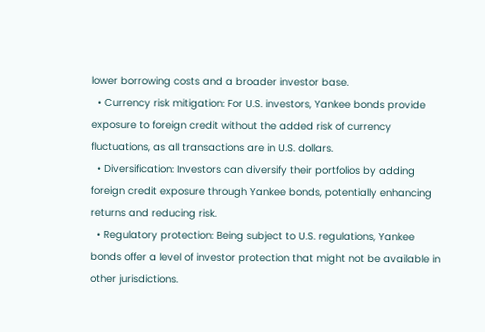lower borrowing costs and a broader investor base.
  • Currency risk mitigation: For U.S. investors, Yankee bonds provide exposure to foreign credit without the added risk of currency fluctuations, as all transactions are in U.S. dollars.
  • Diversification: Investors can diversify their portfolios by adding foreign credit exposure through Yankee bonds, potentially enhancing returns and reducing risk.
  • Regulatory protection: Being subject to U.S. regulations, Yankee bonds offer a level of investor protection that might not be available in other jurisdictions.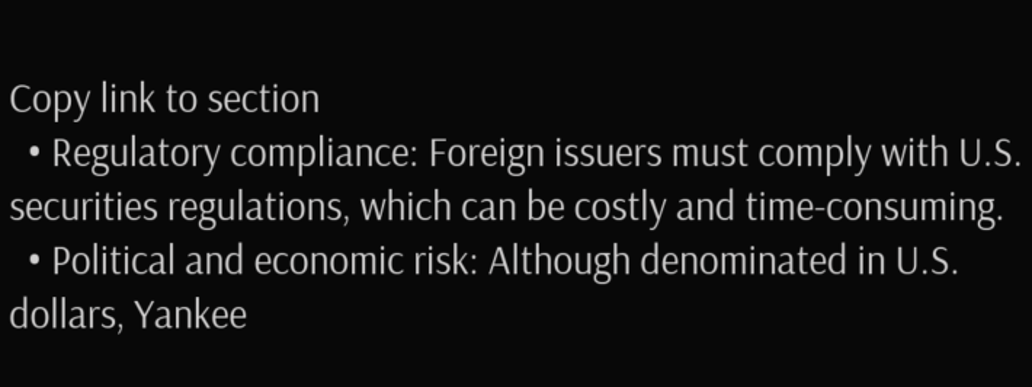Copy link to section
  • Regulatory compliance: Foreign issuers must comply with U.S. securities regulations, which can be costly and time-consuming.
  • Political and economic risk: Although denominated in U.S. dollars, Yankee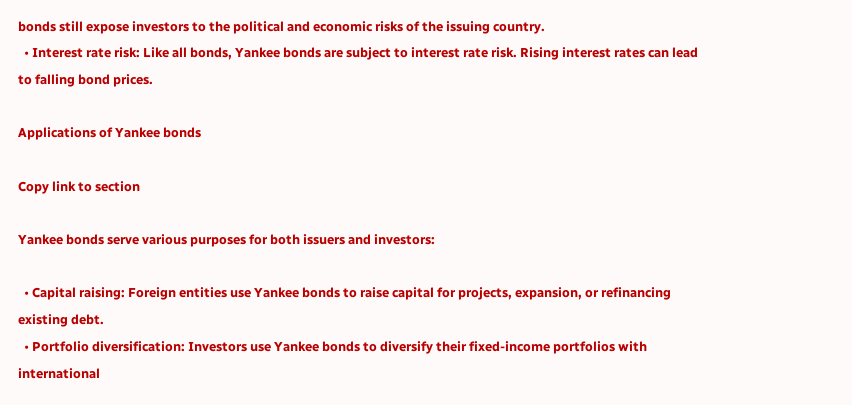bonds still expose investors to the political and economic risks of the issuing country.
  • Interest rate risk: Like all bonds, Yankee bonds are subject to interest rate risk. Rising interest rates can lead to falling bond prices.

Applications of Yankee bonds

Copy link to section

Yankee bonds serve various purposes for both issuers and investors:

  • Capital raising: Foreign entities use Yankee bonds to raise capital for projects, expansion, or refinancing existing debt.
  • Portfolio diversification: Investors use Yankee bonds to diversify their fixed-income portfolios with international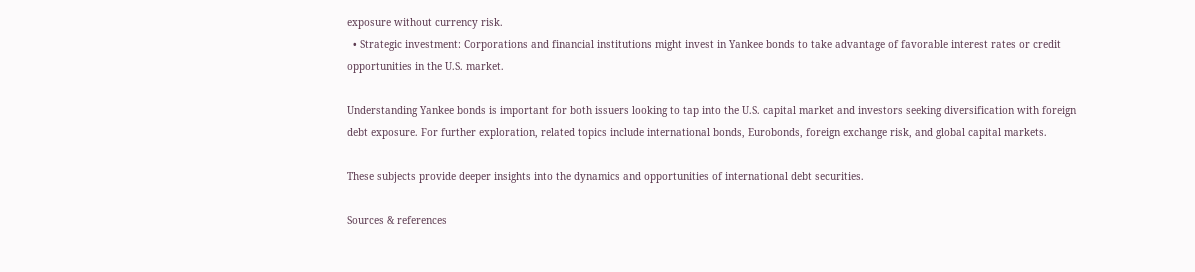exposure without currency risk.
  • Strategic investment: Corporations and financial institutions might invest in Yankee bonds to take advantage of favorable interest rates or credit opportunities in the U.S. market.

Understanding Yankee bonds is important for both issuers looking to tap into the U.S. capital market and investors seeking diversification with foreign debt exposure. For further exploration, related topics include international bonds, Eurobonds, foreign exchange risk, and global capital markets.

These subjects provide deeper insights into the dynamics and opportunities of international debt securities.

Sources & references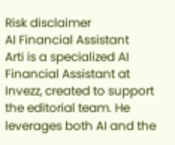Risk disclaimer
AI Financial Assistant
Arti is a specialized AI Financial Assistant at Invezz, created to support the editorial team. He leverages both AI and the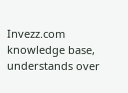Invezz.com knowledge base, understands over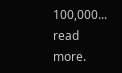100,000... read more.